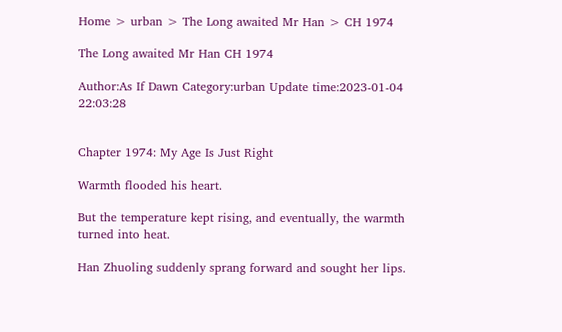Home > urban > The Long awaited Mr Han > CH 1974

The Long awaited Mr Han CH 1974

Author:As If Dawn Category:urban Update time:2023-01-04 22:03:28


Chapter 1974: My Age Is Just Right

Warmth flooded his heart.

But the temperature kept rising, and eventually, the warmth turned into heat.

Han Zhuoling suddenly sprang forward and sought her lips.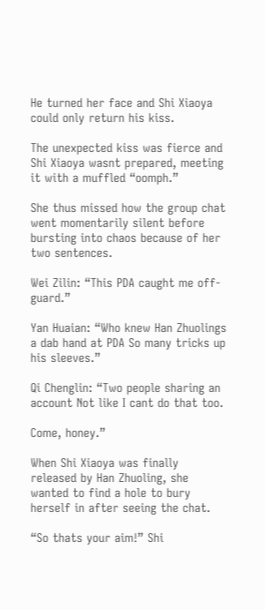He turned her face and Shi Xiaoya could only return his kiss.

The unexpected kiss was fierce and Shi Xiaoya wasnt prepared, meeting it with a muffled “oomph.”

She thus missed how the group chat went momentarily silent before bursting into chaos because of her two sentences.

Wei Zilin: “This PDA caught me off-guard.”

Yan Huaian: “Who knew Han Zhuolings a dab hand at PDA So many tricks up his sleeves.”

Qi Chenglin: “Two people sharing an account Not like I cant do that too.

Come, honey.”

When Shi Xiaoya was finally released by Han Zhuoling, she wanted to find a hole to bury herself in after seeing the chat.

“So thats your aim!” Shi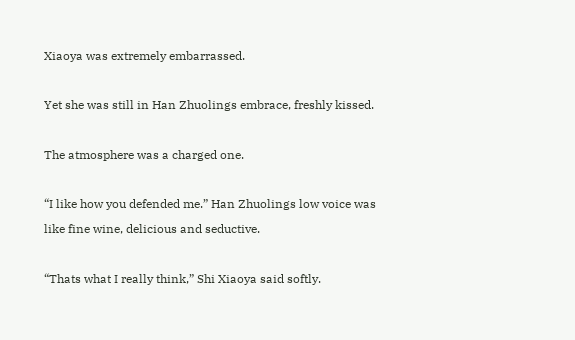Xiaoya was extremely embarrassed.

Yet she was still in Han Zhuolings embrace, freshly kissed.

The atmosphere was a charged one.

“I like how you defended me.” Han Zhuolings low voice was like fine wine, delicious and seductive.

“Thats what I really think,” Shi Xiaoya said softly.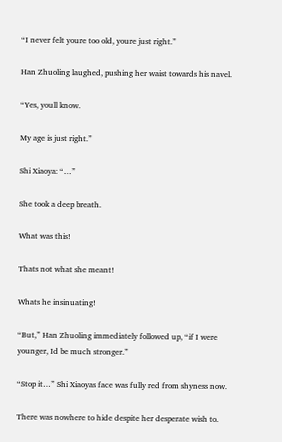“I never felt youre too old, youre just right.”

Han Zhuoling laughed, pushing her waist towards his navel.

“Yes, youll know.

My age is just right.”

Shi Xiaoya: “…”

She took a deep breath.

What was this!

Thats not what she meant!

Whats he insinuating!

“But,” Han Zhuoling immediately followed up, “if I were younger, Id be much stronger.”

“Stop it…” Shi Xiaoyas face was fully red from shyness now.

There was nowhere to hide despite her desperate wish to.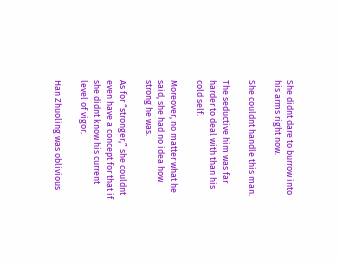She didnt dare to burrow into his arms right now.

She couldnt handle this man.

The seductive him was far harder to deal with than his cold self.

Moreover, no matter what he said, she had no idea how strong he was.

As for “stronger,” she couldnt even have a concept for that if she didnt know his current level of vigor.

Han Zhuoling was oblivious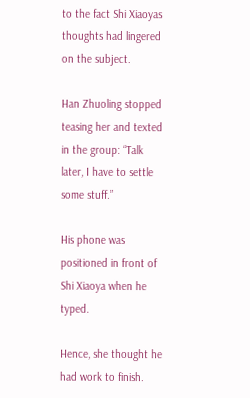to the fact Shi Xiaoyas thoughts had lingered on the subject.

Han Zhuoling stopped teasing her and texted in the group: “Talk later, I have to settle some stuff.”

His phone was positioned in front of Shi Xiaoya when he typed.

Hence, she thought he had work to finish.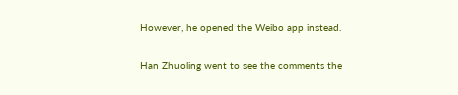However, he opened the Weibo app instead.

Han Zhuoling went to see the comments the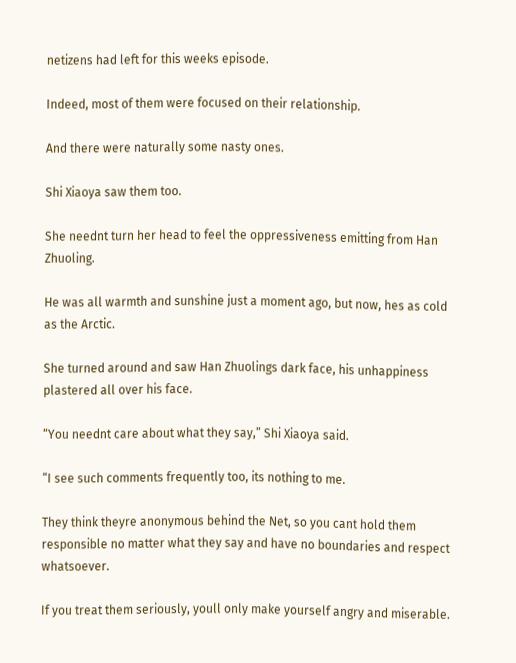netizens had left for this weeks episode.

Indeed, most of them were focused on their relationship.

And there were naturally some nasty ones.

Shi Xiaoya saw them too.

She neednt turn her head to feel the oppressiveness emitting from Han Zhuoling.

He was all warmth and sunshine just a moment ago, but now, hes as cold as the Arctic.

She turned around and saw Han Zhuolings dark face, his unhappiness plastered all over his face.

“You neednt care about what they say,” Shi Xiaoya said.

“I see such comments frequently too, its nothing to me.

They think theyre anonymous behind the Net, so you cant hold them responsible no matter what they say and have no boundaries and respect whatsoever.

If you treat them seriously, youll only make yourself angry and miserable.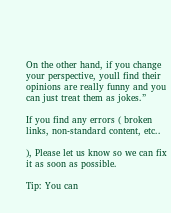On the other hand, if you change your perspective, youll find their opinions are really funny and you can just treat them as jokes.”

If you find any errors ( broken links, non-standard content, etc..

), Please let us know so we can fix it as soon as possible.

Tip: You can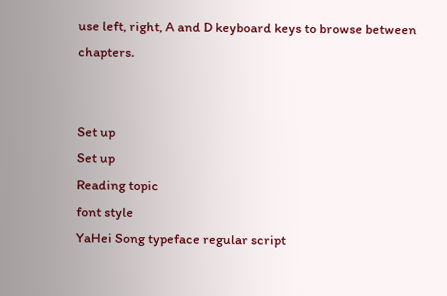use left, right, A and D keyboard keys to browse between chapters.


Set up
Set up
Reading topic
font style
YaHei Song typeface regular script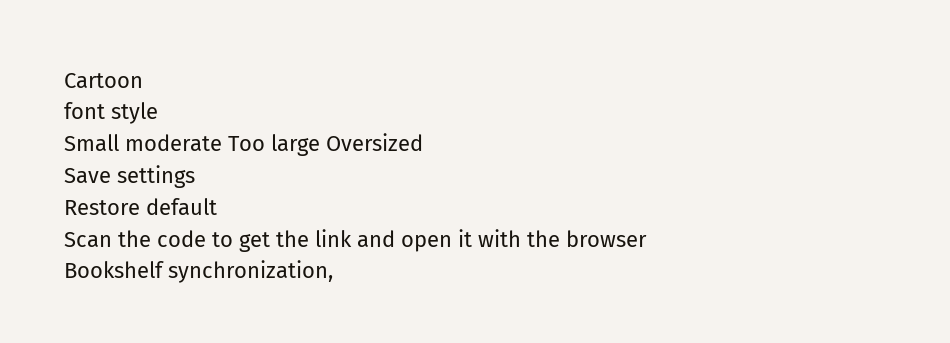Cartoon
font style
Small moderate Too large Oversized
Save settings
Restore default
Scan the code to get the link and open it with the browser
Bookshelf synchronization,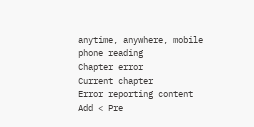anytime, anywhere, mobile phone reading
Chapter error
Current chapter
Error reporting content
Add < Pre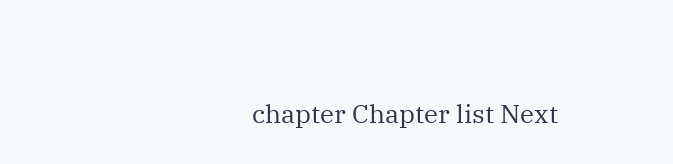chapter Chapter list Next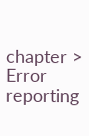chapter > Error reporting